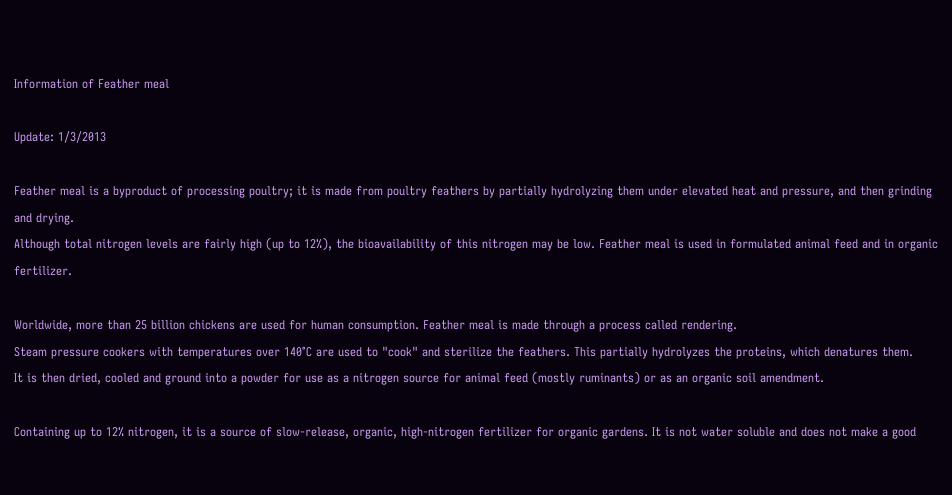Information of Feather meal

Update: 1/3/2013

Feather meal is a byproduct of processing poultry; it is made from poultry feathers by partially hydrolyzing them under elevated heat and pressure, and then grinding and drying.
Although total nitrogen levels are fairly high (up to 12%), the bioavailability of this nitrogen may be low. Feather meal is used in formulated animal feed and in organic fertilizer.

Worldwide, more than 25 billion chickens are used for human consumption. Feather meal is made through a process called rendering.
Steam pressure cookers with temperatures over 140°C are used to "cook" and sterilize the feathers. This partially hydrolyzes the proteins, which denatures them.
It is then dried, cooled and ground into a powder for use as a nitrogen source for animal feed (mostly ruminants) or as an organic soil amendment.

Containing up to 12% nitrogen, it is a source of slow-release, organic, high-nitrogen fertilizer for organic gardens. It is not water soluble and does not make a good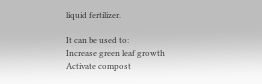liquid fertilizer.

It can be used to:
Increase green leaf growth
Activate compost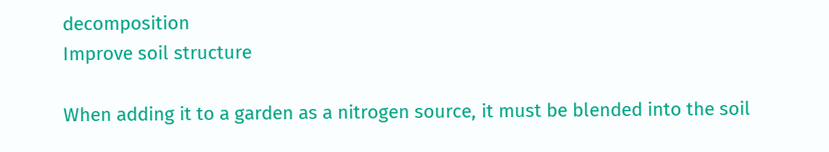decomposition
Improve soil structure

When adding it to a garden as a nitrogen source, it must be blended into the soil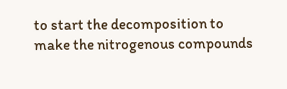to start the decomposition to make the nitrogenous compounds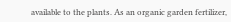available to the plants. As an organic garden fertilizer,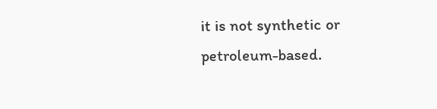it is not synthetic or petroleum-based.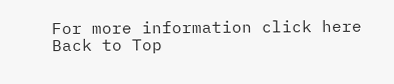For more information click here
Back to Top